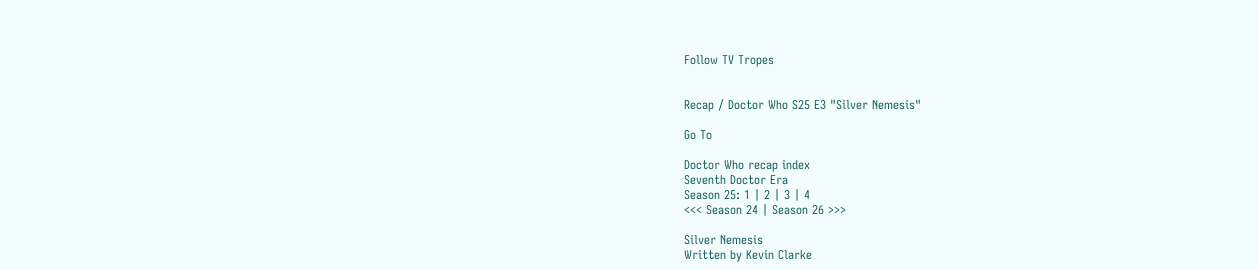Follow TV Tropes


Recap / Doctor Who S25 E3 "Silver Nemesis"

Go To

Doctor Who recap index
Seventh Doctor Era
Season 25: 1 | 2 | 3 | 4
<<< Season 24 | Season 26 >>>

Silver Nemesis
Written by Kevin Clarke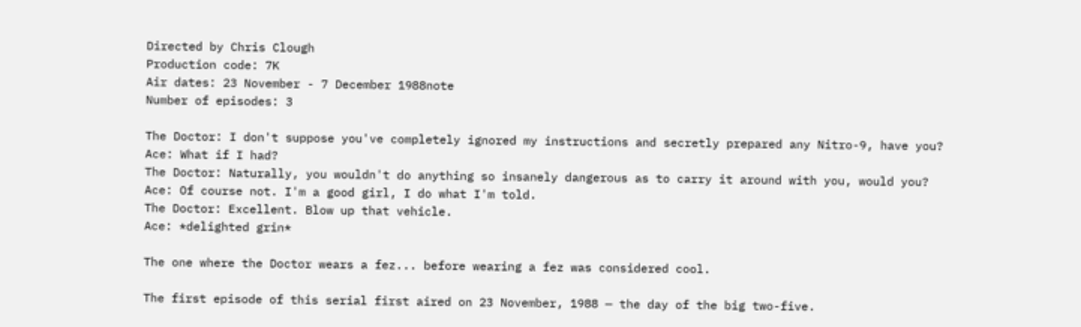Directed by Chris Clough
Production code: 7K
Air dates: 23 November - 7 December 1988note
Number of episodes: 3

The Doctor: I don't suppose you've completely ignored my instructions and secretly prepared any Nitro-9, have you?
Ace: What if I had?
The Doctor: Naturally, you wouldn't do anything so insanely dangerous as to carry it around with you, would you?
Ace: Of course not. I'm a good girl, I do what I'm told.
The Doctor: Excellent. Blow up that vehicle.
Ace: *delighted grin*

The one where the Doctor wears a fez... before wearing a fez was considered cool.

The first episode of this serial first aired on 23 November, 1988 — the day of the big two-five.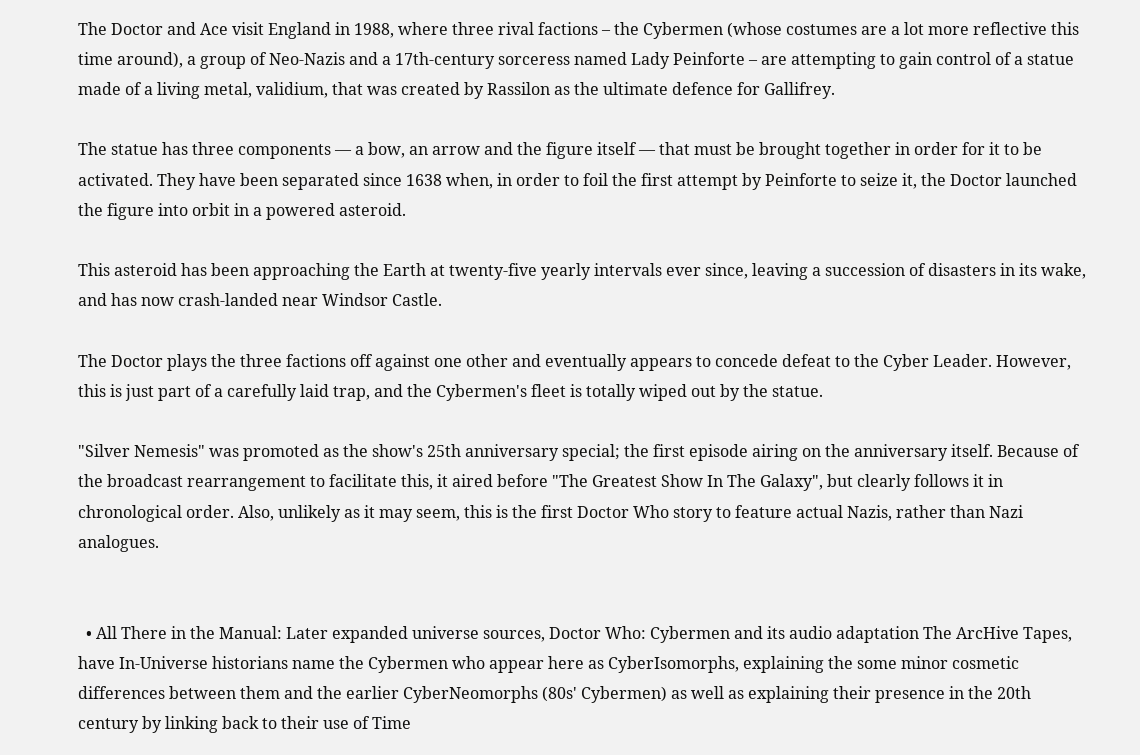The Doctor and Ace visit England in 1988, where three rival factions – the Cybermen (whose costumes are a lot more reflective this time around), a group of Neo-Nazis and a 17th-century sorceress named Lady Peinforte – are attempting to gain control of a statue made of a living metal, validium, that was created by Rassilon as the ultimate defence for Gallifrey.

The statue has three components — a bow, an arrow and the figure itself — that must be brought together in order for it to be activated. They have been separated since 1638 when, in order to foil the first attempt by Peinforte to seize it, the Doctor launched the figure into orbit in a powered asteroid.

This asteroid has been approaching the Earth at twenty-five yearly intervals ever since, leaving a succession of disasters in its wake, and has now crash-landed near Windsor Castle.

The Doctor plays the three factions off against one other and eventually appears to concede defeat to the Cyber Leader. However, this is just part of a carefully laid trap, and the Cybermen's fleet is totally wiped out by the statue.

"Silver Nemesis" was promoted as the show's 25th anniversary special; the first episode airing on the anniversary itself. Because of the broadcast rearrangement to facilitate this, it aired before "The Greatest Show In The Galaxy", but clearly follows it in chronological order. Also, unlikely as it may seem, this is the first Doctor Who story to feature actual Nazis, rather than Nazi analogues.


  • All There in the Manual: Later expanded universe sources, Doctor Who: Cybermen and its audio adaptation The ArcHive Tapes, have In-Universe historians name the Cybermen who appear here as CyberIsomorphs, explaining the some minor cosmetic differences between them and the earlier CyberNeomorphs (80s' Cybermen) as well as explaining their presence in the 20th century by linking back to their use of Time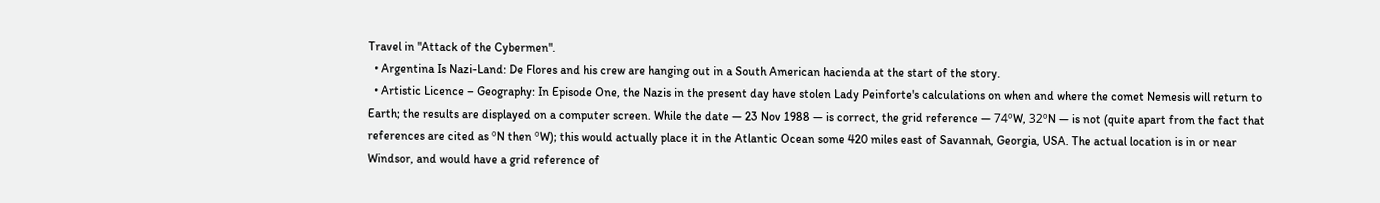Travel in "Attack of the Cybermen".
  • Argentina Is Nazi-Land: De Flores and his crew are hanging out in a South American hacienda at the start of the story.
  • Artistic Licence – Geography: In Episode One, the Nazis in the present day have stolen Lady Peinforte's calculations on when and where the comet Nemesis will return to Earth; the results are displayed on a computer screen. While the date — 23 Nov 1988 — is correct, the grid reference — 74ºW, 32ºN — is not (quite apart from the fact that references are cited as ºN then ºW); this would actually place it in the Atlantic Ocean some 420 miles east of Savannah, Georgia, USA. The actual location is in or near Windsor, and would have a grid reference of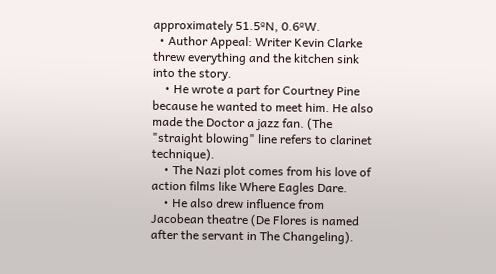approximately 51.5ºN, 0.6ºW.
  • Author Appeal: Writer Kevin Clarke threw everything and the kitchen sink into the story.
    • He wrote a part for Courtney Pine because he wanted to meet him. He also made the Doctor a jazz fan. (The "straight blowing" line refers to clarinet technique).
    • The Nazi plot comes from his love of action films like Where Eagles Dare.
    • He also drew influence from Jacobean theatre (De Flores is named after the servant in The Changeling).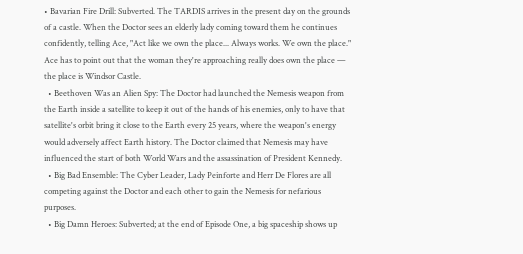• Bavarian Fire Drill: Subverted. The TARDIS arrives in the present day on the grounds of a castle. When the Doctor sees an elderly lady coming toward them he continues confidently, telling Ace, "Act like we own the place... Always works. We own the place." Ace has to point out that the woman they're approaching really does own the place — the place is Windsor Castle.
  • Beethoven Was an Alien Spy: The Doctor had launched the Nemesis weapon from the Earth inside a satellite to keep it out of the hands of his enemies, only to have that satellite's orbit bring it close to the Earth every 25 years, where the weapon's energy would adversely affect Earth history. The Doctor claimed that Nemesis may have influenced the start of both World Wars and the assassination of President Kennedy.
  • Big Bad Ensemble: The Cyber Leader, Lady Peinforte and Herr De Flores are all competing against the Doctor and each other to gain the Nemesis for nefarious purposes.
  • Big Damn Heroes: Subverted; at the end of Episode One, a big spaceship shows up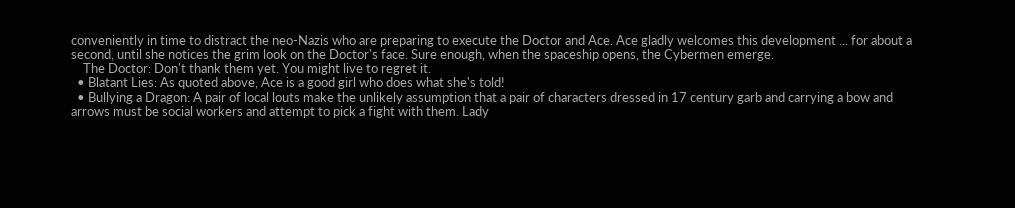conveniently in time to distract the neo-Nazis who are preparing to execute the Doctor and Ace. Ace gladly welcomes this development ... for about a second, until she notices the grim look on the Doctor's face. Sure enough, when the spaceship opens, the Cybermen emerge.
    The Doctor: Don't thank them yet. You might live to regret it.
  • Blatant Lies: As quoted above, Ace is a good girl who does what she's told!
  • Bullying a Dragon: A pair of local louts make the unlikely assumption that a pair of characters dressed in 17 century garb and carrying a bow and arrows must be social workers and attempt to pick a fight with them. Lady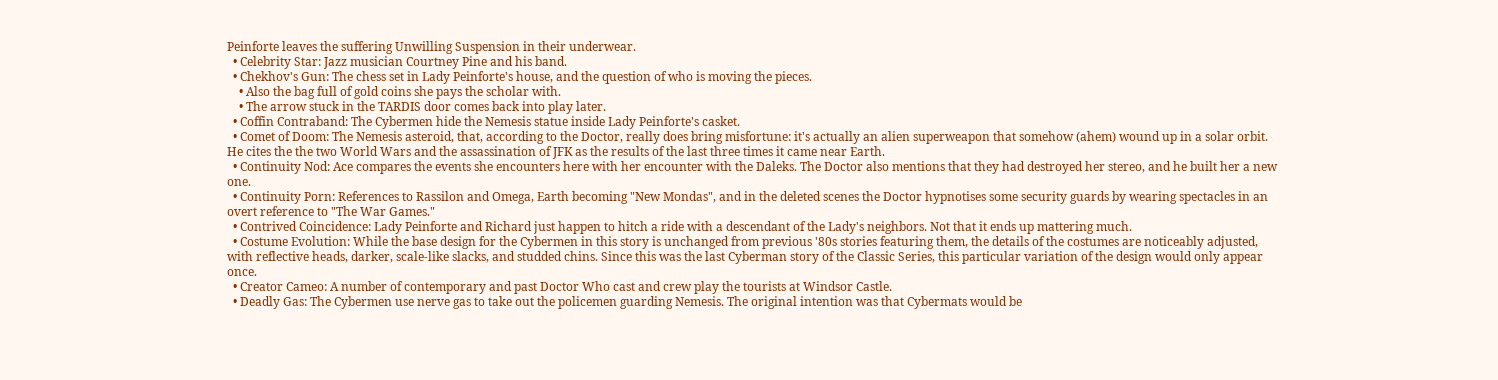Peinforte leaves the suffering Unwilling Suspension in their underwear.
  • Celebrity Star: Jazz musician Courtney Pine and his band.
  • Chekhov's Gun: The chess set in Lady Peinforte's house, and the question of who is moving the pieces.
    • Also the bag full of gold coins she pays the scholar with.
    • The arrow stuck in the TARDIS door comes back into play later.
  • Coffin Contraband: The Cybermen hide the Nemesis statue inside Lady Peinforte's casket.
  • Comet of Doom: The Nemesis asteroid, that, according to the Doctor, really does bring misfortune: it's actually an alien superweapon that somehow (ahem) wound up in a solar orbit. He cites the the two World Wars and the assassination of JFK as the results of the last three times it came near Earth.
  • Continuity Nod: Ace compares the events she encounters here with her encounter with the Daleks. The Doctor also mentions that they had destroyed her stereo, and he built her a new one.
  • Continuity Porn: References to Rassilon and Omega, Earth becoming "New Mondas", and in the deleted scenes the Doctor hypnotises some security guards by wearing spectacles in an overt reference to "The War Games."
  • Contrived Coincidence: Lady Peinforte and Richard just happen to hitch a ride with a descendant of the Lady's neighbors. Not that it ends up mattering much.
  • Costume Evolution: While the base design for the Cybermen in this story is unchanged from previous '80s stories featuring them, the details of the costumes are noticeably adjusted, with reflective heads, darker, scale-like slacks, and studded chins. Since this was the last Cyberman story of the Classic Series, this particular variation of the design would only appear once.
  • Creator Cameo: A number of contemporary and past Doctor Who cast and crew play the tourists at Windsor Castle.
  • Deadly Gas: The Cybermen use nerve gas to take out the policemen guarding Nemesis. The original intention was that Cybermats would be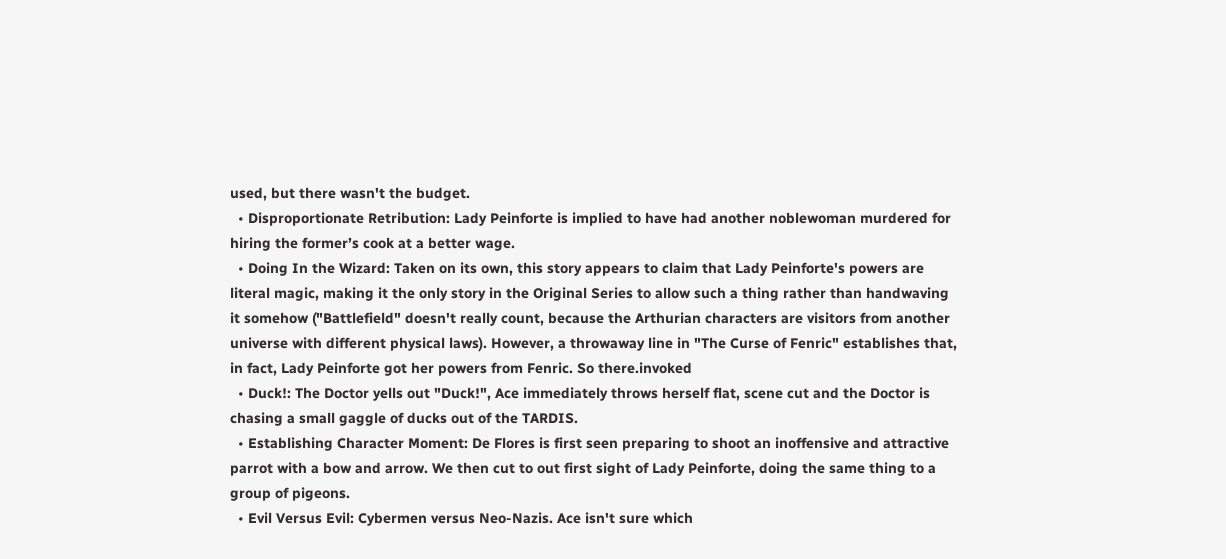used, but there wasn't the budget.
  • Disproportionate Retribution: Lady Peinforte is implied to have had another noblewoman murdered for hiring the former’s cook at a better wage.
  • Doing In the Wizard: Taken on its own, this story appears to claim that Lady Peinforte's powers are literal magic, making it the only story in the Original Series to allow such a thing rather than handwaving it somehow ("Battlefield" doesn't really count, because the Arthurian characters are visitors from another universe with different physical laws). However, a throwaway line in "The Curse of Fenric" establishes that, in fact, Lady Peinforte got her powers from Fenric. So there.invoked
  • Duck!: The Doctor yells out "Duck!", Ace immediately throws herself flat, scene cut and the Doctor is chasing a small gaggle of ducks out of the TARDIS.
  • Establishing Character Moment: De Flores is first seen preparing to shoot an inoffensive and attractive parrot with a bow and arrow. We then cut to out first sight of Lady Peinforte, doing the same thing to a group of pigeons.
  • Evil Versus Evil: Cybermen versus Neo-Nazis. Ace isn't sure which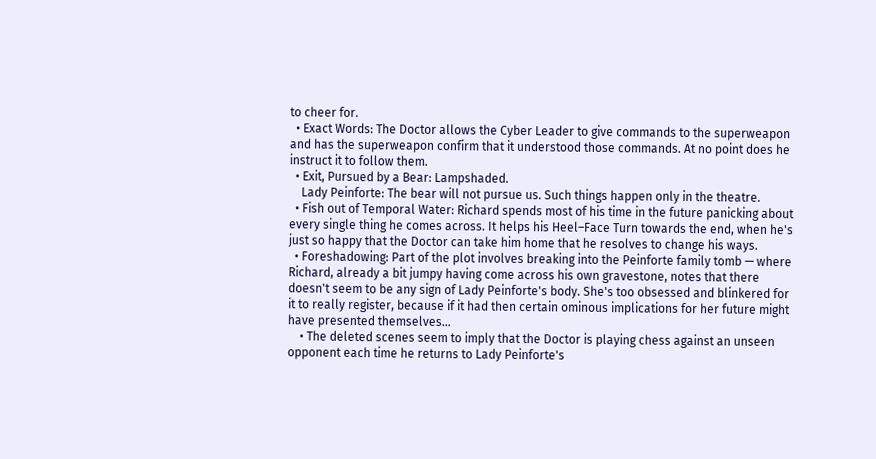to cheer for.
  • Exact Words: The Doctor allows the Cyber Leader to give commands to the superweapon and has the superweapon confirm that it understood those commands. At no point does he instruct it to follow them.
  • Exit, Pursued by a Bear: Lampshaded.
    Lady Peinforte: The bear will not pursue us. Such things happen only in the theatre.
  • Fish out of Temporal Water: Richard spends most of his time in the future panicking about every single thing he comes across. It helps his Heel–Face Turn towards the end, when he's just so happy that the Doctor can take him home that he resolves to change his ways.
  • Foreshadowing: Part of the plot involves breaking into the Peinforte family tomb — where Richard, already a bit jumpy having come across his own gravestone, notes that there doesn't seem to be any sign of Lady Peinforte's body. She's too obsessed and blinkered for it to really register, because if it had then certain ominous implications for her future might have presented themselves...
    • The deleted scenes seem to imply that the Doctor is playing chess against an unseen opponent each time he returns to Lady Peinforte's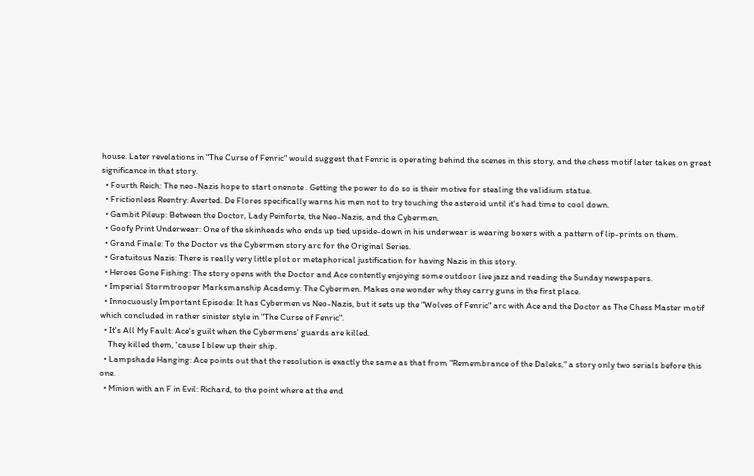house. Later revelations in "The Curse of Fenric" would suggest that Fenric is operating behind the scenes in this story, and the chess motif later takes on great significance in that story.
  • Fourth Reich: The neo-Nazis hope to start onenote . Getting the power to do so is their motive for stealing the validium statue.
  • Frictionless Reentry: Averted. De Flores specifically warns his men not to try touching the asteroid until it's had time to cool down.
  • Gambit Pileup: Between the Doctor, Lady Peinforte, the Neo-Nazis, and the Cybermen.
  • Goofy Print Underwear: One of the skinheads who ends up tied upside-down in his underwear is wearing boxers with a pattern of lip-prints on them.
  • Grand Finale: To the Doctor vs the Cybermen story arc for the Original Series.
  • Gratuitous Nazis: There is really very little plot or metaphorical justification for having Nazis in this story.
  • Heroes Gone Fishing: The story opens with the Doctor and Ace contently enjoying some outdoor live jazz and reading the Sunday newspapers.
  • Imperial Stormtrooper Marksmanship Academy: The Cybermen. Makes one wonder why they carry guns in the first place.
  • Innocuously Important Episode: It has Cybermen vs Neo-Nazis, but it sets up the "Wolves of Fenric" arc with Ace and the Doctor as The Chess Master motif which concluded in rather sinister style in "The Curse of Fenric".
  • It's All My Fault: Ace's guilt when the Cybermens' guards are killed.
    They killed them, 'cause I blew up their ship.
  • Lampshade Hanging: Ace points out that the resolution is exactly the same as that from "Remembrance of the Daleks," a story only two serials before this one.
  • Minion with an F in Evil: Richard, to the point where at the end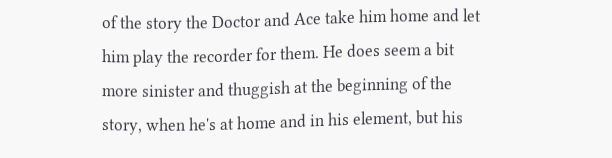of the story the Doctor and Ace take him home and let him play the recorder for them. He does seem a bit more sinister and thuggish at the beginning of the story, when he's at home and in his element, but his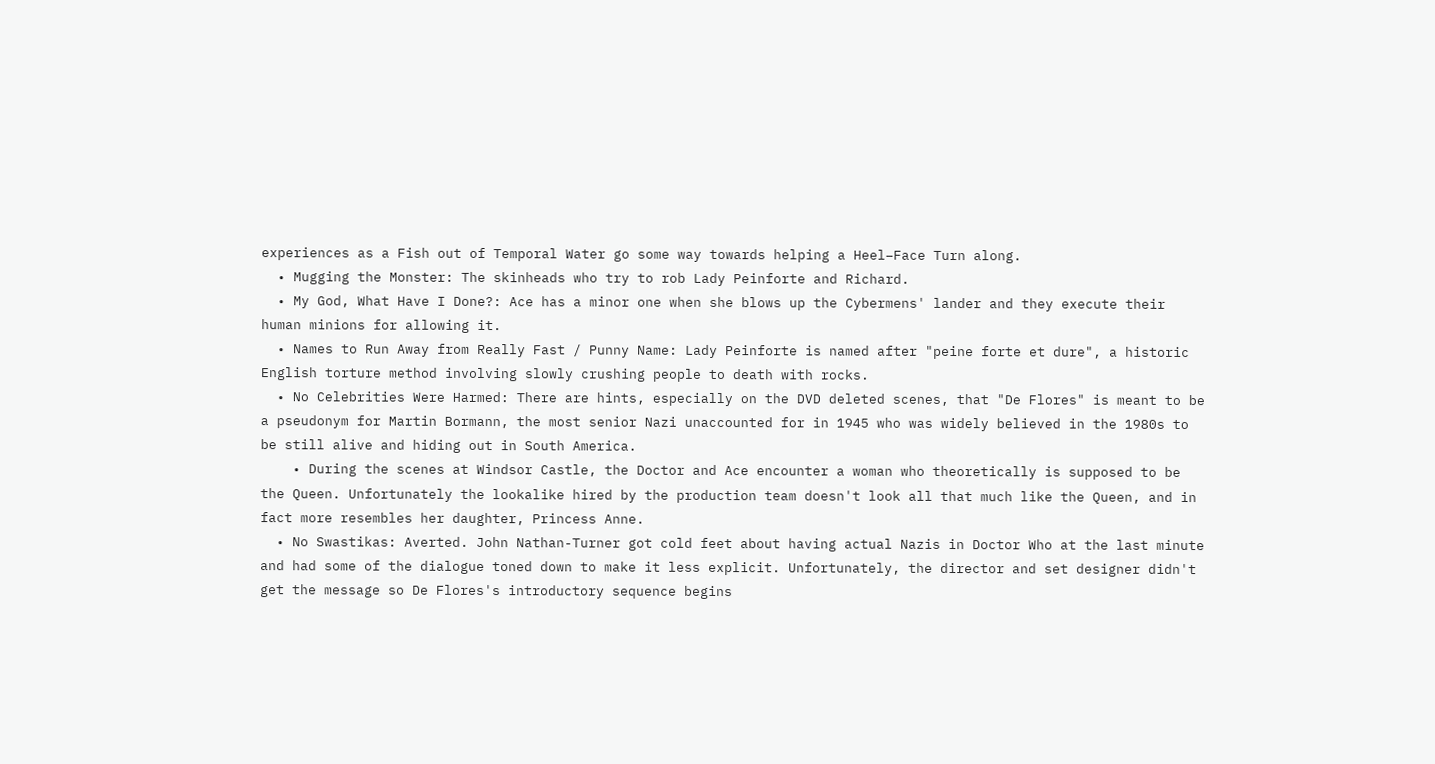experiences as a Fish out of Temporal Water go some way towards helping a Heel–Face Turn along.
  • Mugging the Monster: The skinheads who try to rob Lady Peinforte and Richard.
  • My God, What Have I Done?: Ace has a minor one when she blows up the Cybermens' lander and they execute their human minions for allowing it.
  • Names to Run Away from Really Fast / Punny Name: Lady Peinforte is named after "peine forte et dure", a historic English torture method involving slowly crushing people to death with rocks.
  • No Celebrities Were Harmed: There are hints, especially on the DVD deleted scenes, that "De Flores" is meant to be a pseudonym for Martin Bormann, the most senior Nazi unaccounted for in 1945 who was widely believed in the 1980s to be still alive and hiding out in South America.
    • During the scenes at Windsor Castle, the Doctor and Ace encounter a woman who theoretically is supposed to be the Queen. Unfortunately the lookalike hired by the production team doesn't look all that much like the Queen, and in fact more resembles her daughter, Princess Anne.
  • No Swastikas: Averted. John Nathan-Turner got cold feet about having actual Nazis in Doctor Who at the last minute and had some of the dialogue toned down to make it less explicit. Unfortunately, the director and set designer didn't get the message so De Flores's introductory sequence begins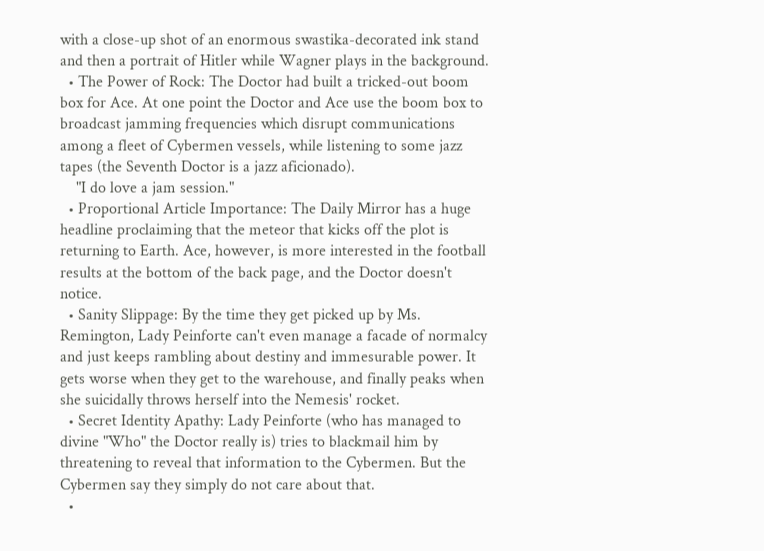with a close-up shot of an enormous swastika-decorated ink stand and then a portrait of Hitler while Wagner plays in the background.
  • The Power of Rock: The Doctor had built a tricked-out boom box for Ace. At one point the Doctor and Ace use the boom box to broadcast jamming frequencies which disrupt communications among a fleet of Cybermen vessels, while listening to some jazz tapes (the Seventh Doctor is a jazz aficionado).
    "I do love a jam session."
  • Proportional Article Importance: The Daily Mirror has a huge headline proclaiming that the meteor that kicks off the plot is returning to Earth. Ace, however, is more interested in the football results at the bottom of the back page, and the Doctor doesn't notice.
  • Sanity Slippage: By the time they get picked up by Ms. Remington, Lady Peinforte can't even manage a facade of normalcy and just keeps rambling about destiny and immesurable power. It gets worse when they get to the warehouse, and finally peaks when she suicidally throws herself into the Nemesis' rocket.
  • Secret Identity Apathy: Lady Peinforte (who has managed to divine "Who" the Doctor really is) tries to blackmail him by threatening to reveal that information to the Cybermen. But the Cybermen say they simply do not care about that.
  •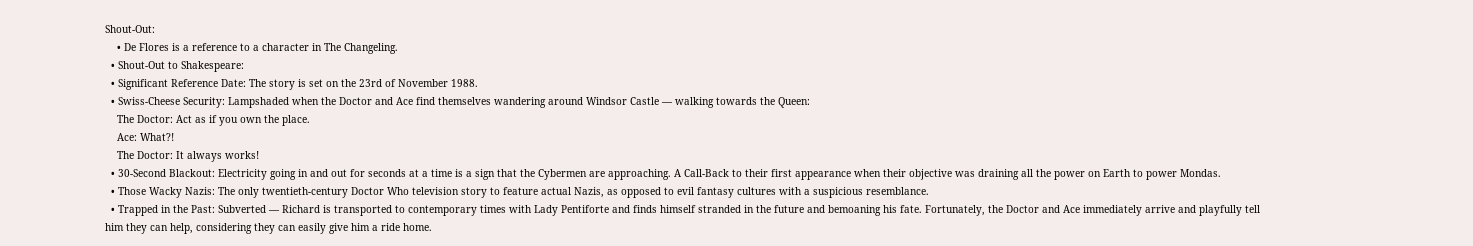Shout-Out:
    • De Flores is a reference to a character in The Changeling.
  • Shout-Out to Shakespeare:
  • Significant Reference Date: The story is set on the 23rd of November 1988.
  • Swiss-Cheese Security: Lampshaded when the Doctor and Ace find themselves wandering around Windsor Castle — walking towards the Queen:
    The Doctor: Act as if you own the place.
    Ace: What?!
    The Doctor: It always works!
  • 30-Second Blackout: Electricity going in and out for seconds at a time is a sign that the Cybermen are approaching. A Call-Back to their first appearance when their objective was draining all the power on Earth to power Mondas.
  • Those Wacky Nazis: The only twentieth-century Doctor Who television story to feature actual Nazis, as opposed to evil fantasy cultures with a suspicious resemblance.
  • Trapped in the Past: Subverted — Richard is transported to contemporary times with Lady Pentiforte and finds himself stranded in the future and bemoaning his fate. Fortunately, the Doctor and Ace immediately arrive and playfully tell him they can help, considering they can easily give him a ride home.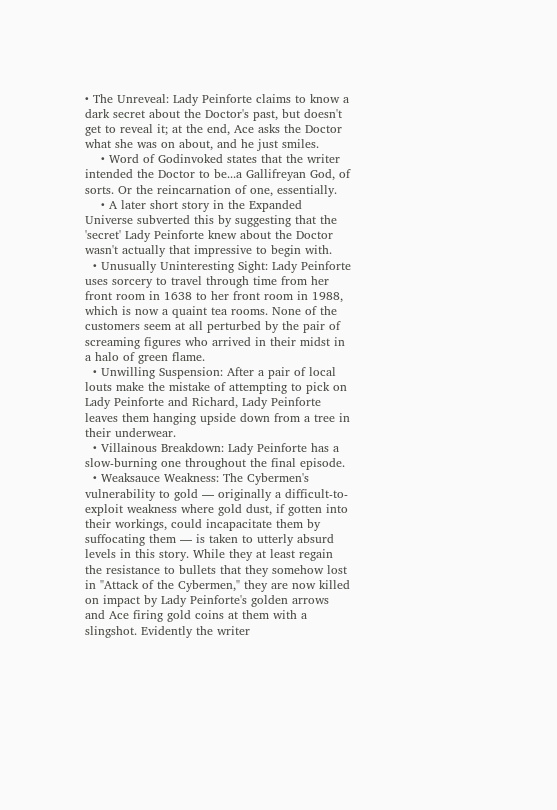• The Unreveal: Lady Peinforte claims to know a dark secret about the Doctor's past, but doesn't get to reveal it; at the end, Ace asks the Doctor what she was on about, and he just smiles.
    • Word of Godinvoked states that the writer intended the Doctor to be...a Gallifreyan God, of sorts. Or the reincarnation of one, essentially.
    • A later short story in the Expanded Universe subverted this by suggesting that the 'secret' Lady Peinforte knew about the Doctor wasn't actually that impressive to begin with.
  • Unusually Uninteresting Sight: Lady Peinforte uses sorcery to travel through time from her front room in 1638 to her front room in 1988, which is now a quaint tea rooms. None of the customers seem at all perturbed by the pair of screaming figures who arrived in their midst in a halo of green flame.
  • Unwilling Suspension: After a pair of local louts make the mistake of attempting to pick on Lady Peinforte and Richard, Lady Peinforte leaves them hanging upside down from a tree in their underwear.
  • Villainous Breakdown: Lady Peinforte has a slow-burning one throughout the final episode.
  • Weaksauce Weakness: The Cybermen's vulnerability to gold — originally a difficult-to-exploit weakness where gold dust, if gotten into their workings, could incapacitate them by suffocating them — is taken to utterly absurd levels in this story. While they at least regain the resistance to bullets that they somehow lost in "Attack of the Cybermen," they are now killed on impact by Lady Peinforte's golden arrows and Ace firing gold coins at them with a slingshot. Evidently the writer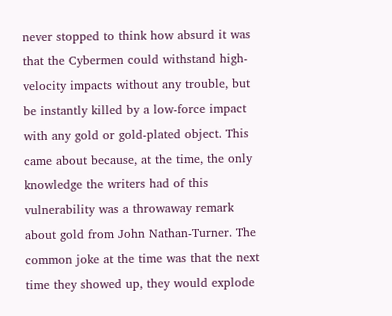never stopped to think how absurd it was that the Cybermen could withstand high-velocity impacts without any trouble, but be instantly killed by a low-force impact with any gold or gold-plated object. This came about because, at the time, the only knowledge the writers had of this vulnerability was a throwaway remark about gold from John Nathan-Turner. The common joke at the time was that the next time they showed up, they would explode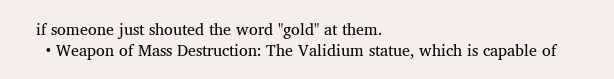if someone just shouted the word "gold" at them.
  • Weapon of Mass Destruction: The Validium statue, which is capable of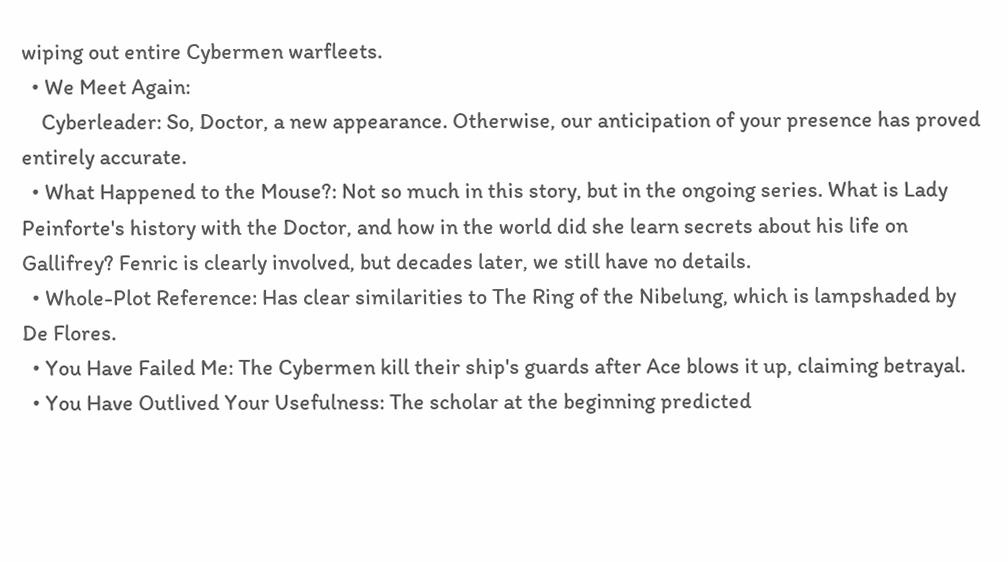wiping out entire Cybermen warfleets.
  • We Meet Again:
    Cyberleader: So, Doctor, a new appearance. Otherwise, our anticipation of your presence has proved entirely accurate.
  • What Happened to the Mouse?: Not so much in this story, but in the ongoing series. What is Lady Peinforte's history with the Doctor, and how in the world did she learn secrets about his life on Gallifrey? Fenric is clearly involved, but decades later, we still have no details.
  • Whole-Plot Reference: Has clear similarities to The Ring of the Nibelung, which is lampshaded by De Flores.
  • You Have Failed Me: The Cybermen kill their ship's guards after Ace blows it up, claiming betrayal.
  • You Have Outlived Your Usefulness: The scholar at the beginning predicted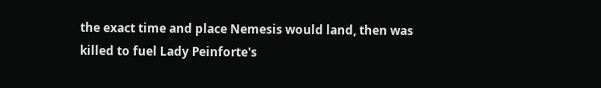the exact time and place Nemesis would land, then was killed to fuel Lady Peinforte's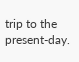trip to the present-day.